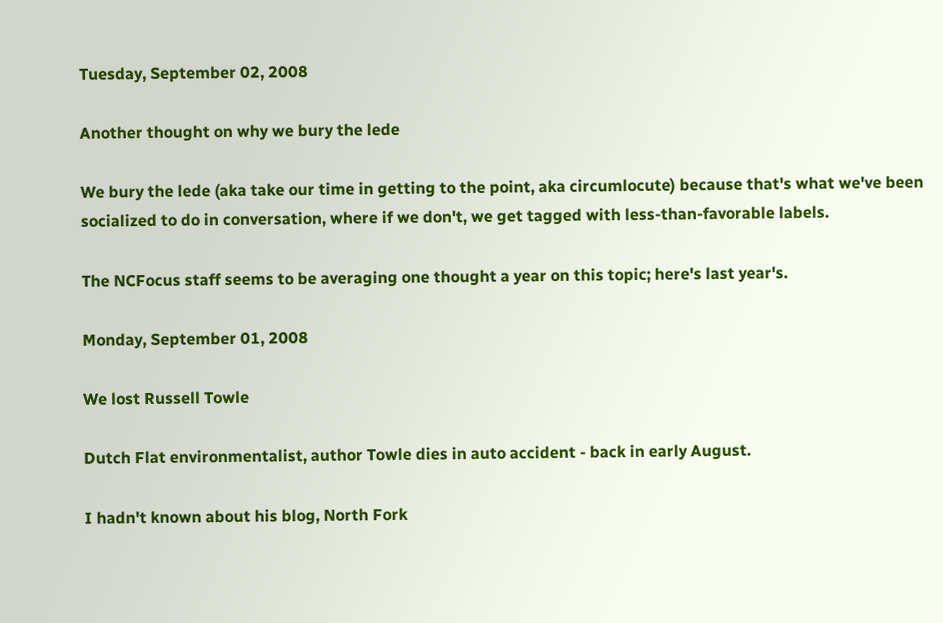Tuesday, September 02, 2008

Another thought on why we bury the lede

We bury the lede (aka take our time in getting to the point, aka circumlocute) because that's what we've been socialized to do in conversation, where if we don't, we get tagged with less-than-favorable labels.

The NCFocus staff seems to be averaging one thought a year on this topic; here's last year's.

Monday, September 01, 2008

We lost Russell Towle

Dutch Flat environmentalist, author Towle dies in auto accident - back in early August.

I hadn't known about his blog, North Fork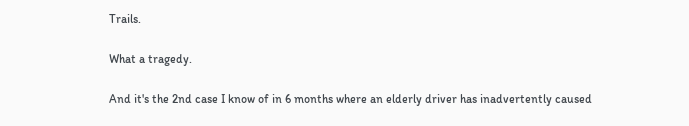Trails.

What a tragedy.

And it's the 2nd case I know of in 6 months where an elderly driver has inadvertently caused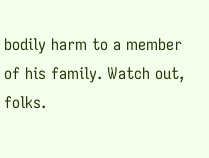bodily harm to a member of his family. Watch out, folks.